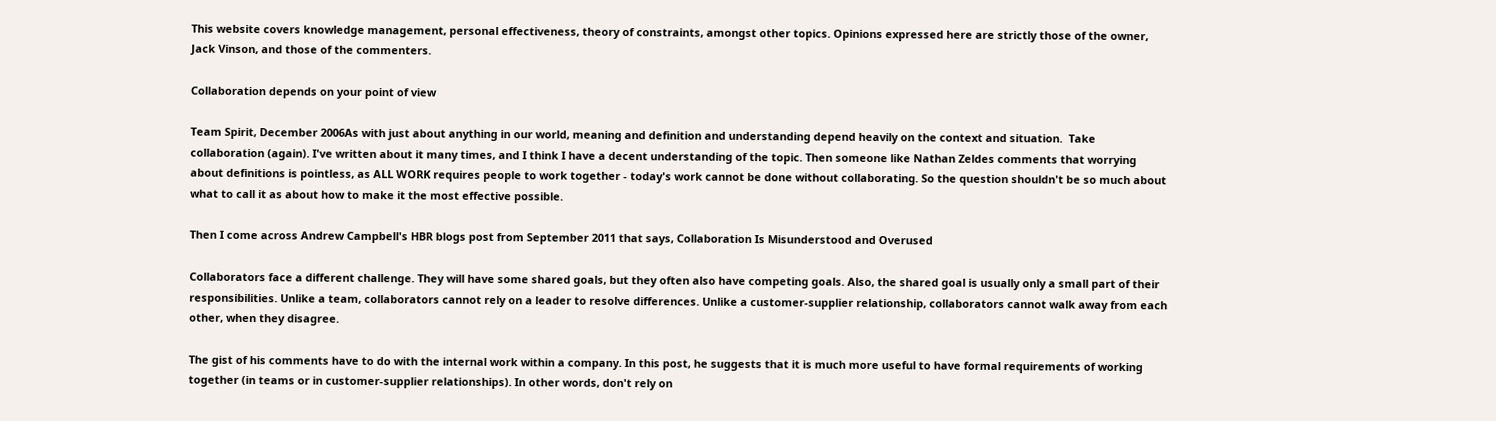This website covers knowledge management, personal effectiveness, theory of constraints, amongst other topics. Opinions expressed here are strictly those of the owner, Jack Vinson, and those of the commenters.

Collaboration depends on your point of view

Team Spirit, December 2006As with just about anything in our world, meaning and definition and understanding depend heavily on the context and situation.  Take collaboration (again). I've written about it many times, and I think I have a decent understanding of the topic. Then someone like Nathan Zeldes comments that worrying about definitions is pointless, as ALL WORK requires people to work together - today's work cannot be done without collaborating. So the question shouldn't be so much about what to call it as about how to make it the most effective possible.

Then I come across Andrew Campbell's HBR blogs post from September 2011 that says, Collaboration Is Misunderstood and Overused

Collaborators face a different challenge. They will have some shared goals, but they often also have competing goals. Also, the shared goal is usually only a small part of their responsibilities. Unlike a team, collaborators cannot rely on a leader to resolve differences. Unlike a customer-supplier relationship, collaborators cannot walk away from each other, when they disagree.

The gist of his comments have to do with the internal work within a company. In this post, he suggests that it is much more useful to have formal requirements of working together (in teams or in customer-supplier relationships). In other words, don't rely on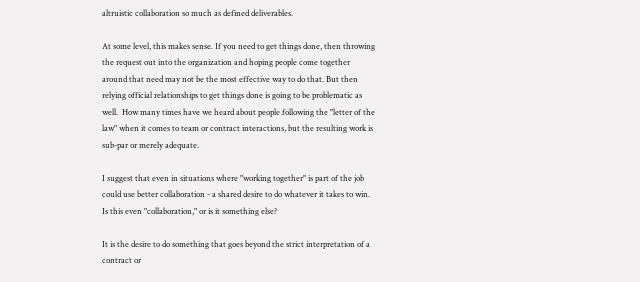altruistic collaboration so much as defined deliverables.

At some level, this makes sense. If you need to get things done, then throwing the request out into the organization and hoping people come together around that need may not be the most effective way to do that. But then relying official relationships to get things done is going to be problematic as well.  How many times have we heard about people following the "letter of the law" when it comes to team or contract interactions, but the resulting work is sub-par or merely adequate.

I suggest that even in situations where "working together" is part of the job could use better collaboration - a shared desire to do whatever it takes to win. Is this even "collaboration," or is it something else?

It is the desire to do something that goes beyond the strict interpretation of a contract or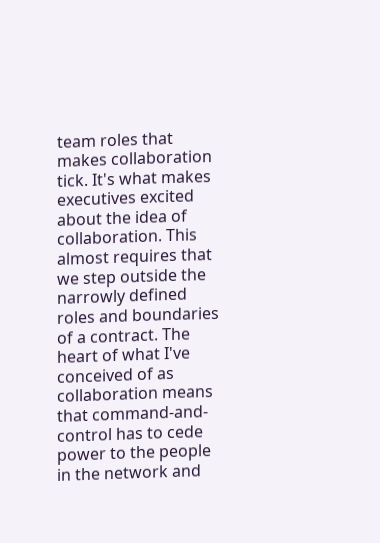team roles that makes collaboration tick. It's what makes executives excited about the idea of collaboration. This almost requires that we step outside the narrowly defined roles and boundaries of a contract. The heart of what I've conceived of as collaboration means that command-and-control has to cede power to the people in the network and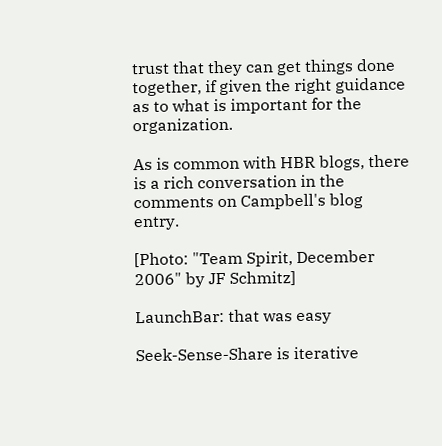trust that they can get things done together, if given the right guidance as to what is important for the organization.

As is common with HBR blogs, there is a rich conversation in the comments on Campbell's blog entry.

[Photo: "Team Spirit, December 2006" by JF Schmitz]

LaunchBar: that was easy

Seek-Sense-Share is iterative